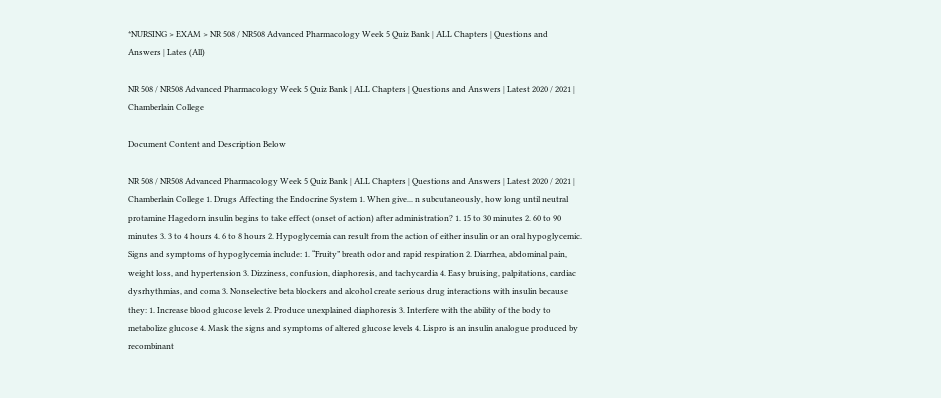*NURSING > EXAM > NR 508 / NR508 Advanced Pharmacology Week 5 Quiz Bank | ALL Chapters | Questions and Answers | Lates (All)

NR 508 / NR508 Advanced Pharmacology Week 5 Quiz Bank | ALL Chapters | Questions and Answers | Latest 2020 / 2021 | Chamberlain College

Document Content and Description Below

NR 508 / NR508 Advanced Pharmacology Week 5 Quiz Bank | ALL Chapters | Questions and Answers | Latest 2020 / 2021 | Chamberlain College 1. Drugs Affecting the Endocrine System 1. When give... n subcutaneously, how long until neutral protamine Hagedorn insulin begins to take effect (onset of action) after administration? 1. 15 to 30 minutes 2. 60 to 90 minutes 3. 3 to 4 hours 4. 6 to 8 hours 2. Hypoglycemia can result from the action of either insulin or an oral hypoglycemic. Signs and symptoms of hypoglycemia include: 1. “Fruity” breath odor and rapid respiration 2. Diarrhea, abdominal pain, weight loss, and hypertension 3. Dizziness, confusion, diaphoresis, and tachycardia 4. Easy bruising, palpitations, cardiac dysrhythmias, and coma 3. Nonselective beta blockers and alcohol create serious drug interactions with insulin because they: 1. Increase blood glucose levels 2. Produce unexplained diaphoresis 3. Interfere with the ability of the body to metabolize glucose 4. Mask the signs and symptoms of altered glucose levels 4. Lispro is an insulin analogue produced by recombinant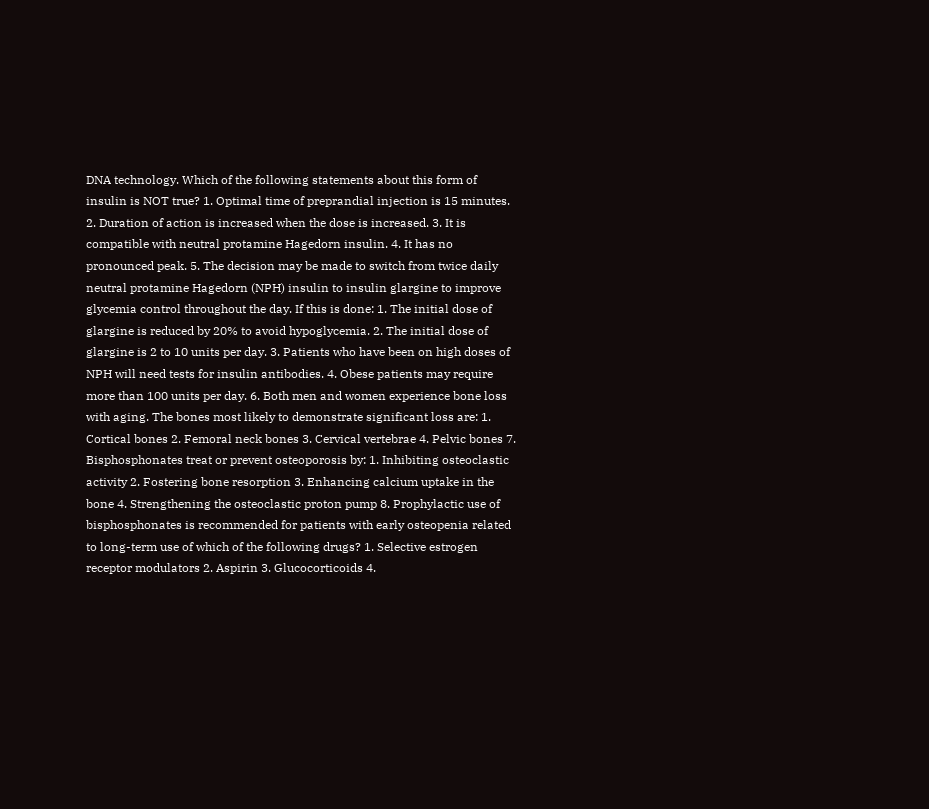DNA technology. Which of the following statements about this form of insulin is NOT true? 1. Optimal time of preprandial injection is 15 minutes. 2. Duration of action is increased when the dose is increased. 3. It is compatible with neutral protamine Hagedorn insulin. 4. It has no pronounced peak. 5. The decision may be made to switch from twice daily neutral protamine Hagedorn (NPH) insulin to insulin glargine to improve glycemia control throughout the day. If this is done: 1. The initial dose of glargine is reduced by 20% to avoid hypoglycemia. 2. The initial dose of glargine is 2 to 10 units per day. 3. Patients who have been on high doses of NPH will need tests for insulin antibodies. 4. Obese patients may require more than 100 units per day. 6. Both men and women experience bone loss with aging. The bones most likely to demonstrate significant loss are: 1. Cortical bones 2. Femoral neck bones 3. Cervical vertebrae 4. Pelvic bones 7. Bisphosphonates treat or prevent osteoporosis by: 1. Inhibiting osteoclastic activity 2. Fostering bone resorption 3. Enhancing calcium uptake in the bone 4. Strengthening the osteoclastic proton pump 8. Prophylactic use of bisphosphonates is recommended for patients with early osteopenia related to long-term use of which of the following drugs? 1. Selective estrogen receptor modulators 2. Aspirin 3. Glucocorticoids 4.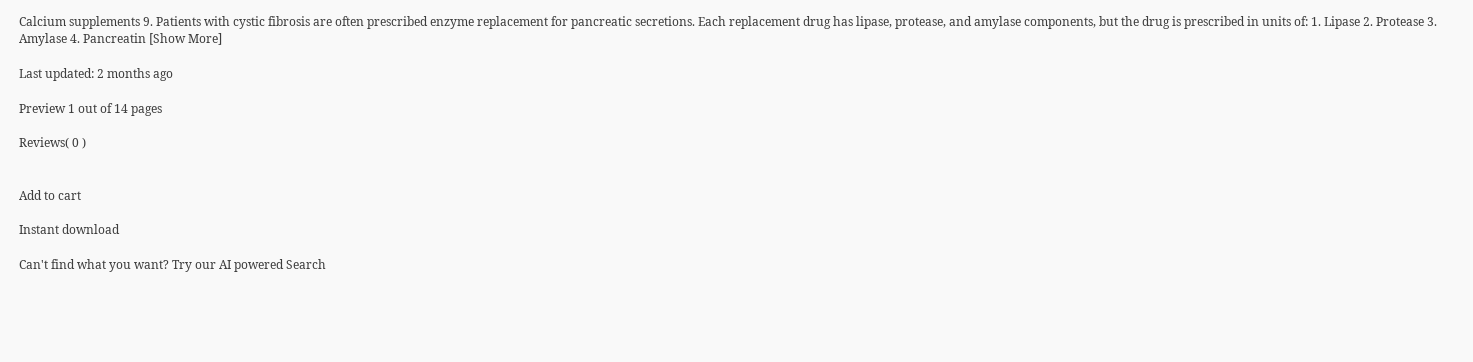Calcium supplements 9. Patients with cystic fibrosis are often prescribed enzyme replacement for pancreatic secretions. Each replacement drug has lipase, protease, and amylase components, but the drug is prescribed in units of: 1. Lipase 2. Protease 3. Amylase 4. Pancreatin [Show More]

Last updated: 2 months ago

Preview 1 out of 14 pages

Reviews( 0 )


Add to cart

Instant download

Can't find what you want? Try our AI powered Search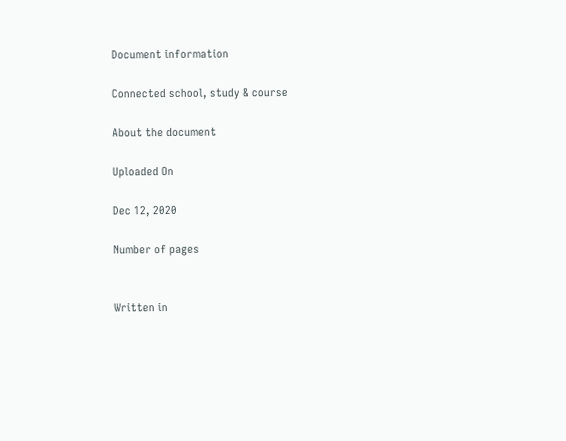Document information

Connected school, study & course

About the document

Uploaded On

Dec 12, 2020

Number of pages


Written in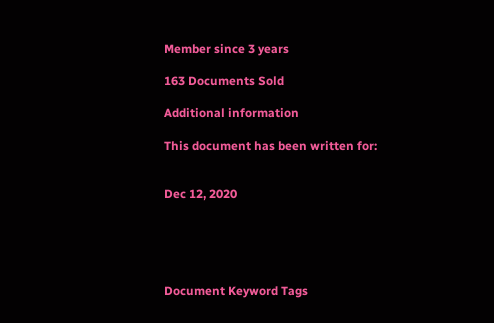Member since 3 years

163 Documents Sold

Additional information

This document has been written for:


Dec 12, 2020





Document Keyword Tags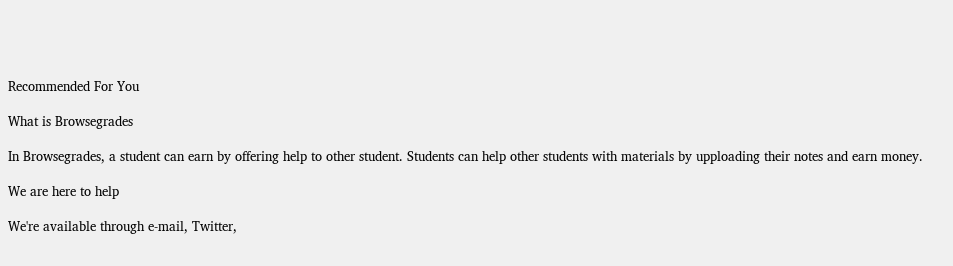Recommended For You

What is Browsegrades

In Browsegrades, a student can earn by offering help to other student. Students can help other students with materials by upploading their notes and earn money.

We are here to help

We're available through e-mail, Twitter,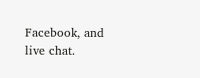Facebook, and live chat.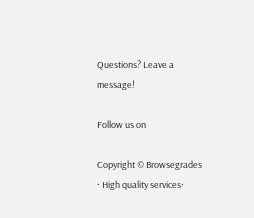Questions? Leave a message!

Follow us on

Copyright © Browsegrades · High quality services·